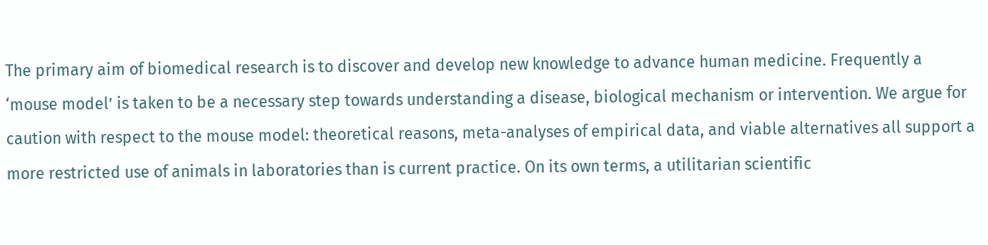The primary aim of biomedical research is to discover and develop new knowledge to advance human medicine. Frequently a ‘mouse model’ is taken to be a necessary step towards understanding a disease, biological mechanism or intervention. We argue for caution with respect to the mouse model: theoretical reasons, meta-analyses of empirical data, and viable alternatives all support a more restricted use of animals in laboratories than is current practice. On its own terms, a utilitarian scientific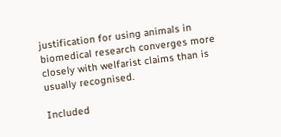justification for using animals in biomedical research converges more closely with welfarist claims than is usually recognised.

Included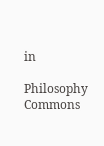in

Philosophy Commons